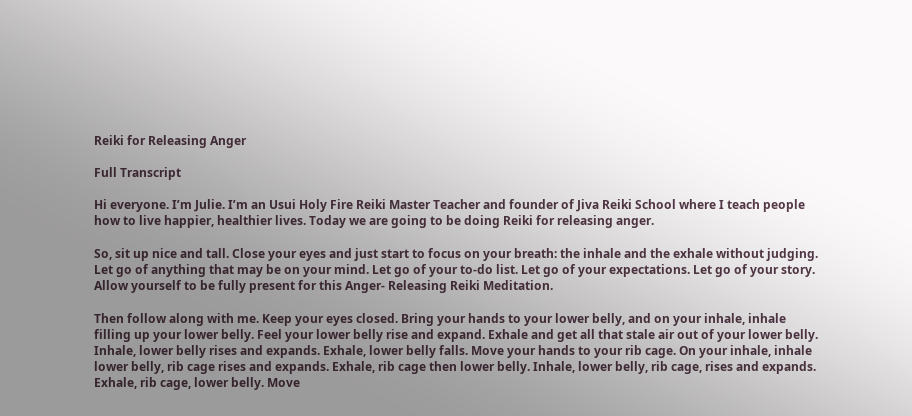Reiki for Releasing Anger

Full Transcript

Hi everyone. I’m Julie. I’m an Usui Holy Fire Reiki Master Teacher and founder of Jiva Reiki School where I teach people how to live happier, healthier lives. Today we are going to be doing Reiki for releasing anger.

So, sit up nice and tall. Close your eyes and just start to focus on your breath: the inhale and the exhale without judging. Let go of anything that may be on your mind. Let go of your to-do list. Let go of your expectations. Let go of your story. Allow yourself to be fully present for this Anger- Releasing Reiki Meditation.

Then follow along with me. Keep your eyes closed. Bring your hands to your lower belly, and on your inhale, inhale filling up your lower belly. Feel your lower belly rise and expand. Exhale and get all that stale air out of your lower belly. Inhale, lower belly rises and expands. Exhale, lower belly falls. Move your hands to your rib cage. On your inhale, inhale lower belly, rib cage rises and expands. Exhale, rib cage then lower belly. Inhale, lower belly, rib cage, rises and expands. Exhale, rib cage, lower belly. Move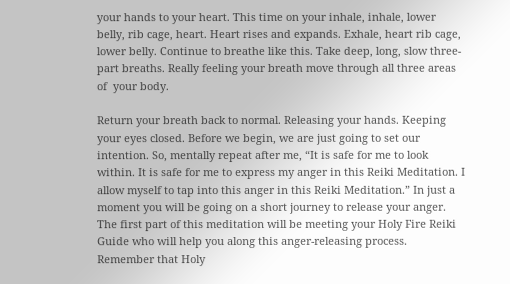your hands to your heart. This time on your inhale, inhale, lower belly, rib cage, heart. Heart rises and expands. Exhale, heart rib cage, lower belly. Continue to breathe like this. Take deep, long, slow three-part breaths. Really feeling your breath move through all three areas of  your body.

Return your breath back to normal. Releasing your hands. Keeping your eyes closed. Before we begin, we are just going to set our intention. So, mentally repeat after me, “It is safe for me to look within. It is safe for me to express my anger in this Reiki Meditation. I allow myself to tap into this anger in this Reiki Meditation.” In just a moment you will be going on a short journey to release your anger. The first part of this meditation will be meeting your Holy Fire Reiki Guide who will help you along this anger-releasing process. Remember that Holy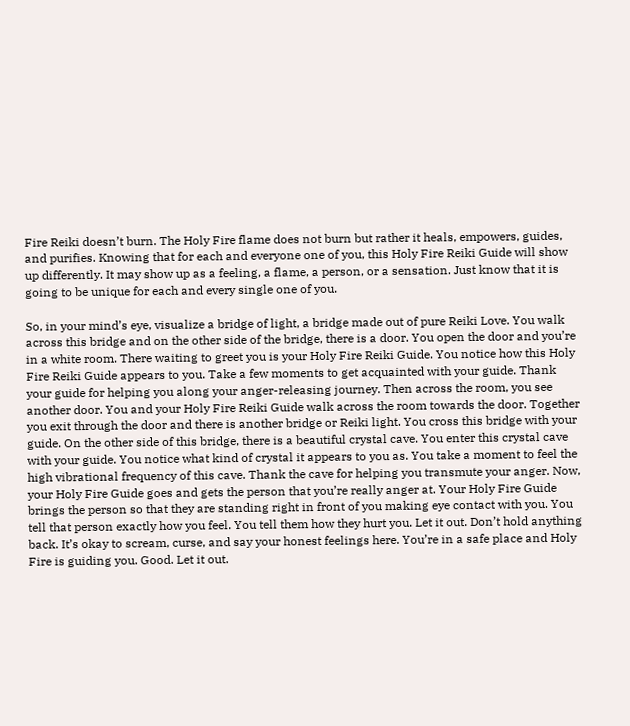Fire Reiki doesn’t burn. The Holy Fire flame does not burn but rather it heals, empowers, guides, and purifies. Knowing that for each and everyone one of you, this Holy Fire Reiki Guide will show up differently. It may show up as a feeling, a flame, a person, or a sensation. Just know that it is going to be unique for each and every single one of you.

So, in your mind’s eye, visualize a bridge of light, a bridge made out of pure Reiki Love. You walk across this bridge and on the other side of the bridge, there is a door. You open the door and you’re in a white room. There waiting to greet you is your Holy Fire Reiki Guide. You notice how this Holy Fire Reiki Guide appears to you. Take a few moments to get acquainted with your guide. Thank your guide for helping you along your anger-releasing journey. Then across the room, you see another door. You and your Holy Fire Reiki Guide walk across the room towards the door. Together you exit through the door and there is another bridge or Reiki light. You cross this bridge with your guide. On the other side of this bridge, there is a beautiful crystal cave. You enter this crystal cave with your guide. You notice what kind of crystal it appears to you as. You take a moment to feel the high vibrational frequency of this cave. Thank the cave for helping you transmute your anger. Now, your Holy Fire Guide goes and gets the person that you’re really anger at. Your Holy Fire Guide brings the person so that they are standing right in front of you making eye contact with you. You tell that person exactly how you feel. You tell them how they hurt you. Let it out. Don’t hold anything back. It’s okay to scream, curse, and say your honest feelings here. You’re in a safe place and Holy Fire is guiding you. Good. Let it out.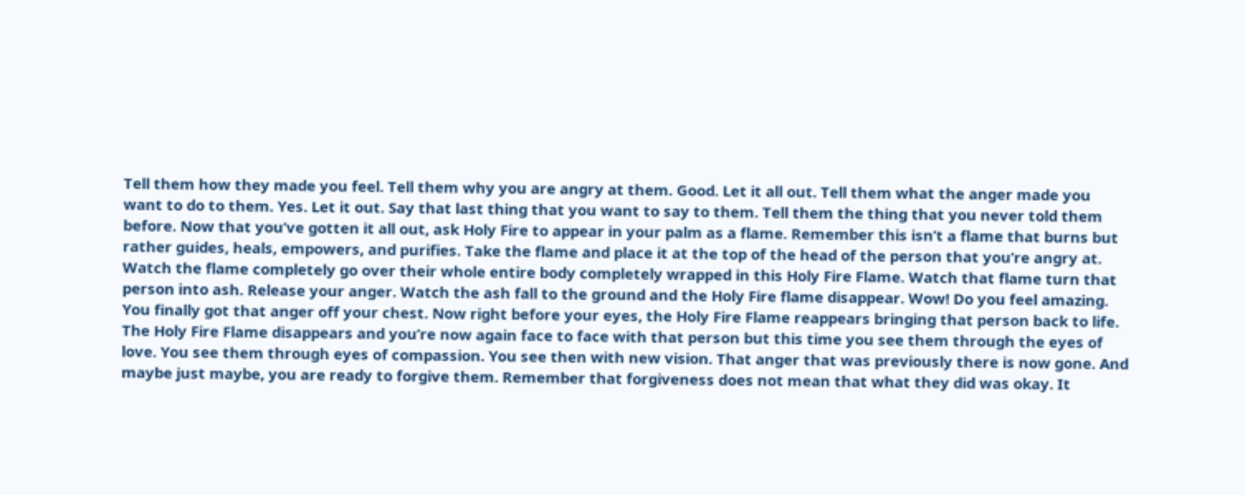Tell them how they made you feel. Tell them why you are angry at them. Good. Let it all out. Tell them what the anger made you want to do to them. Yes. Let it out. Say that last thing that you want to say to them. Tell them the thing that you never told them before. Now that you’ve gotten it all out, ask Holy Fire to appear in your palm as a flame. Remember this isn’t a flame that burns but rather guides, heals, empowers, and purifies. Take the flame and place it at the top of the head of the person that you’re angry at. Watch the flame completely go over their whole entire body completely wrapped in this Holy Fire Flame. Watch that flame turn that person into ash. Release your anger. Watch the ash fall to the ground and the Holy Fire flame disappear. Wow! Do you feel amazing. You finally got that anger off your chest. Now right before your eyes, the Holy Fire Flame reappears bringing that person back to life. The Holy Fire Flame disappears and you’re now again face to face with that person but this time you see them through the eyes of love. You see them through eyes of compassion. You see then with new vision. That anger that was previously there is now gone. And maybe just maybe, you are ready to forgive them. Remember that forgiveness does not mean that what they did was okay. It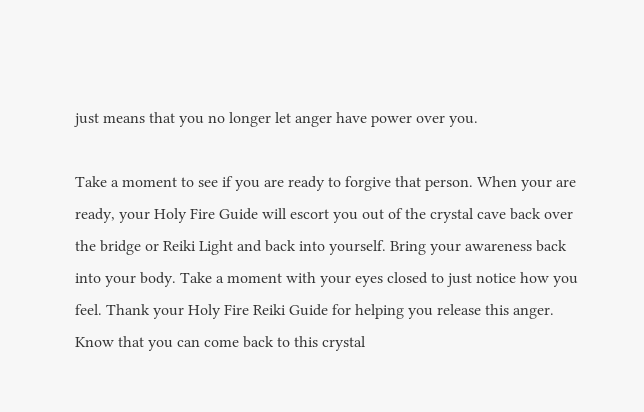just means that you no longer let anger have power over you.

Take a moment to see if you are ready to forgive that person. When your are ready, your Holy Fire Guide will escort you out of the crystal cave back over the bridge or Reiki Light and back into yourself. Bring your awareness back into your body. Take a moment with your eyes closed to just notice how you feel. Thank your Holy Fire Reiki Guide for helping you release this anger. Know that you can come back to this crystal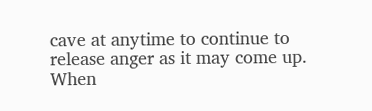cave at anytime to continue to release anger as it may come up. When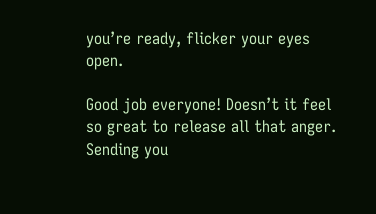you’re ready, flicker your eyes open.

Good job everyone! Doesn’t it feel so great to release all that anger. Sending you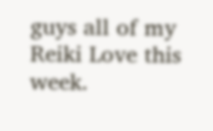guys all of my Reiki Love this week.